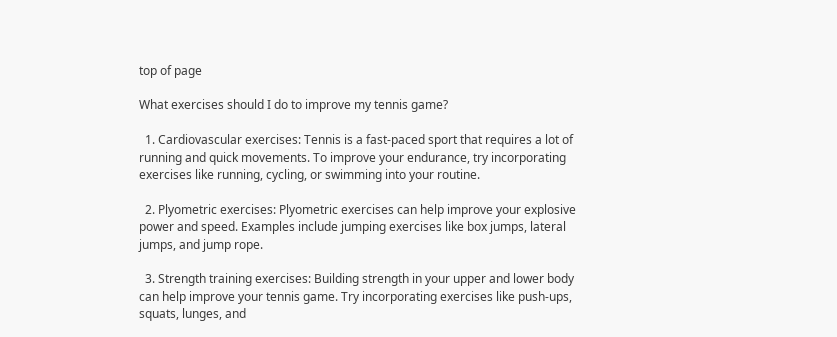top of page

What exercises should I do to improve my tennis game?

  1. Cardiovascular exercises: Tennis is a fast-paced sport that requires a lot of running and quick movements. To improve your endurance, try incorporating exercises like running, cycling, or swimming into your routine.

  2. Plyometric exercises: Plyometric exercises can help improve your explosive power and speed. Examples include jumping exercises like box jumps, lateral jumps, and jump rope.

  3. Strength training exercises: Building strength in your upper and lower body can help improve your tennis game. Try incorporating exercises like push-ups, squats, lunges, and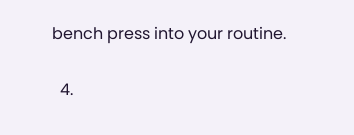bench press into your routine.

  4.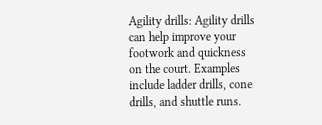Agility drills: Agility drills can help improve your footwork and quickness on the court. Examples include ladder drills, cone drills, and shuttle runs.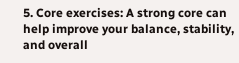5. Core exercises: A strong core can help improve your balance, stability, and overall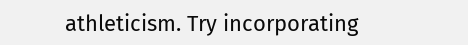athleticism. Try incorporating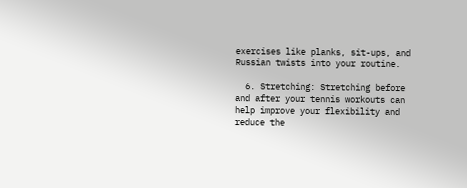exercises like planks, sit-ups, and Russian twists into your routine.

  6. Stretching: Stretching before and after your tennis workouts can help improve your flexibility and reduce the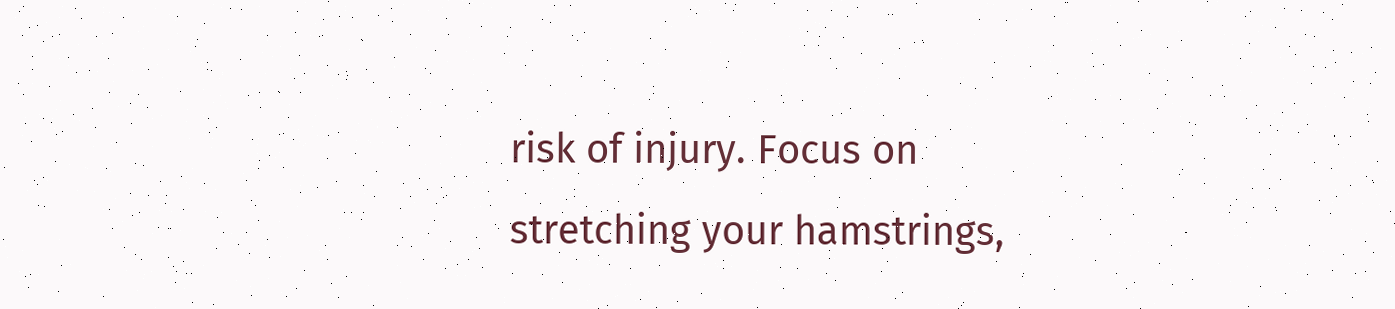risk of injury. Focus on stretching your hamstrings,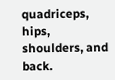quadriceps, hips, shoulders, and back.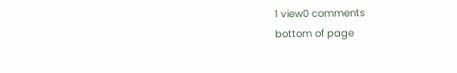1 view0 comments
bottom of page